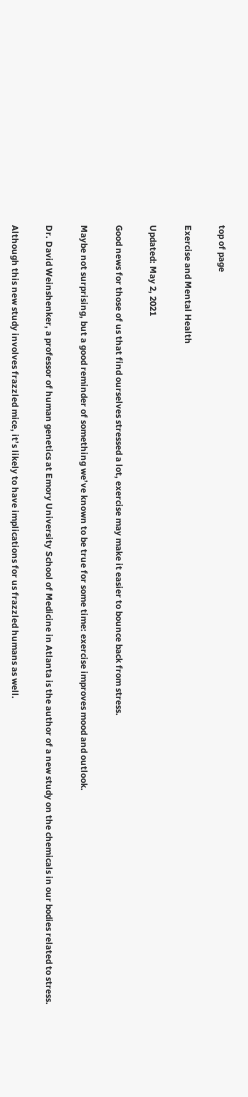top of page

Exercise and Mental Health

Updated: May 2, 2021

Good news for those of us that find ourselves stressed a lot, exercise may make it easier to bounce back from stress.

Maybe not surprising, but a good reminder of something we’ve known to be true for some time: exercise improves mood and outlook.

Dr. David Weinshenker, a professor of human genetics at Emory University School of Medicine in Atlanta is the author of a new study on the chemicals in our bodies related to stress.

Although this new study involves frazzled mice, it’s likely to have implications for us frazzled humans as well.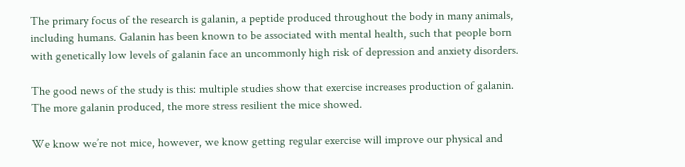The primary focus of the research is galanin, a peptide produced throughout the body in many animals, including humans. Galanin has been known to be associated with mental health, such that people born with genetically low levels of galanin face an uncommonly high risk of depression and anxiety disorders.

The good news of the study is this: multiple studies show that exercise increases production of galanin. The more galanin produced, the more stress resilient the mice showed.

We know we’re not mice, however, we know getting regular exercise will improve our physical and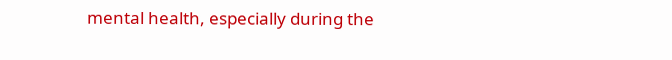mental health, especially during the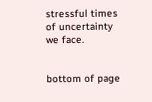stressful times of uncertainty we face.


bottom of page